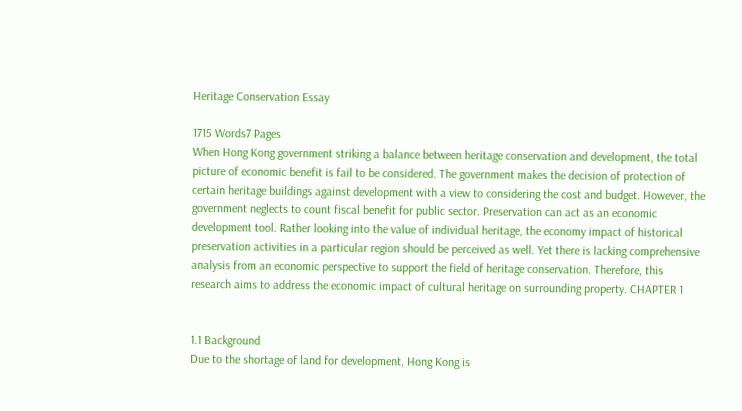Heritage Conservation Essay

1715 Words7 Pages
When Hong Kong government striking a balance between heritage conservation and development, the total picture of economic benefit is fail to be considered. The government makes the decision of protection of certain heritage buildings against development with a view to considering the cost and budget. However, the government neglects to count fiscal benefit for public sector. Preservation can act as an economic development tool. Rather looking into the value of individual heritage, the economy impact of historical preservation activities in a particular region should be perceived as well. Yet there is lacking comprehensive analysis from an economic perspective to support the field of heritage conservation. Therefore, this research aims to address the economic impact of cultural heritage on surrounding property. CHAPTER 1


1.1 Background
Due to the shortage of land for development, Hong Kong is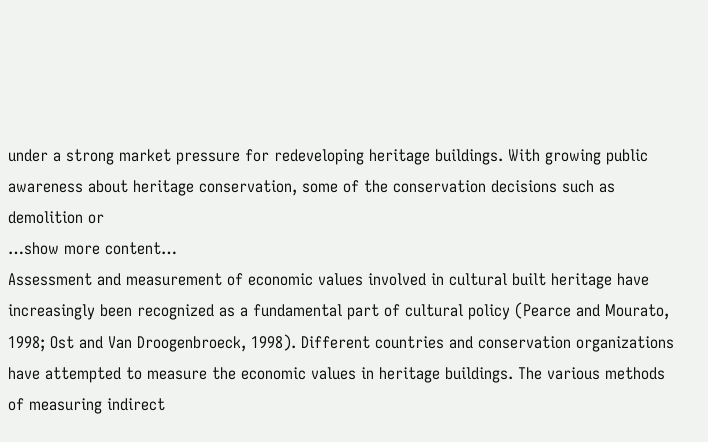under a strong market pressure for redeveloping heritage buildings. With growing public awareness about heritage conservation, some of the conservation decisions such as demolition or
…show more content…
Assessment and measurement of economic values involved in cultural built heritage have increasingly been recognized as a fundamental part of cultural policy (Pearce and Mourato, 1998; Ost and Van Droogenbroeck, 1998). Different countries and conservation organizations have attempted to measure the economic values in heritage buildings. The various methods of measuring indirect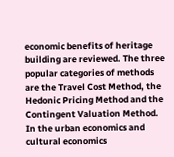economic benefits of heritage building are reviewed. The three popular categories of methods are the Travel Cost Method, the Hedonic Pricing Method and the Contingent Valuation Method. In the urban economics and cultural economics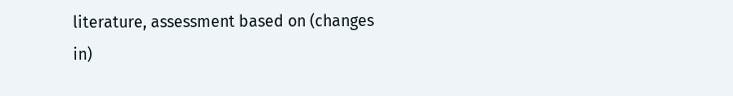literature, assessment based on (changes in)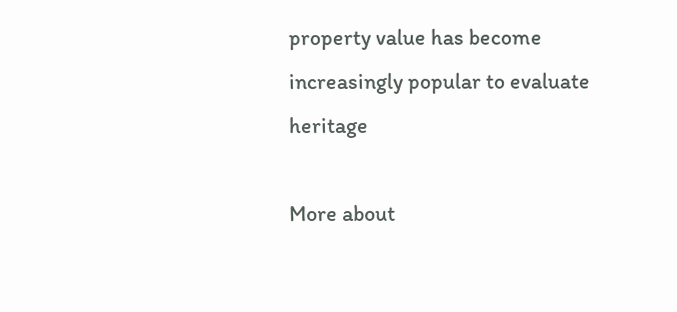property value has become increasingly popular to evaluate heritage

More about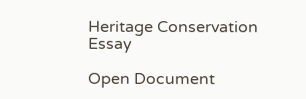Heritage Conservation Essay

Open Document